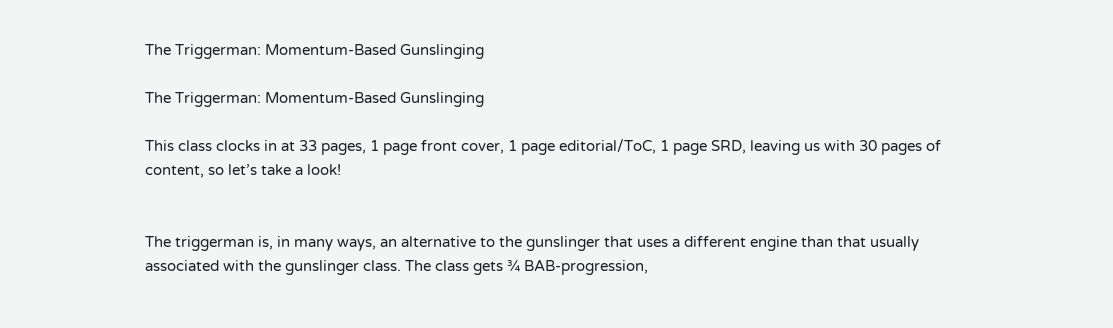The Triggerman: Momentum-Based Gunslinging

The Triggerman: Momentum-Based Gunslinging

This class clocks in at 33 pages, 1 page front cover, 1 page editorial/ToC, 1 page SRD, leaving us with 30 pages of content, so let’s take a look!


The triggerman is, in many ways, an alternative to the gunslinger that uses a different engine than that usually associated with the gunslinger class. The class gets ¾ BAB-progression,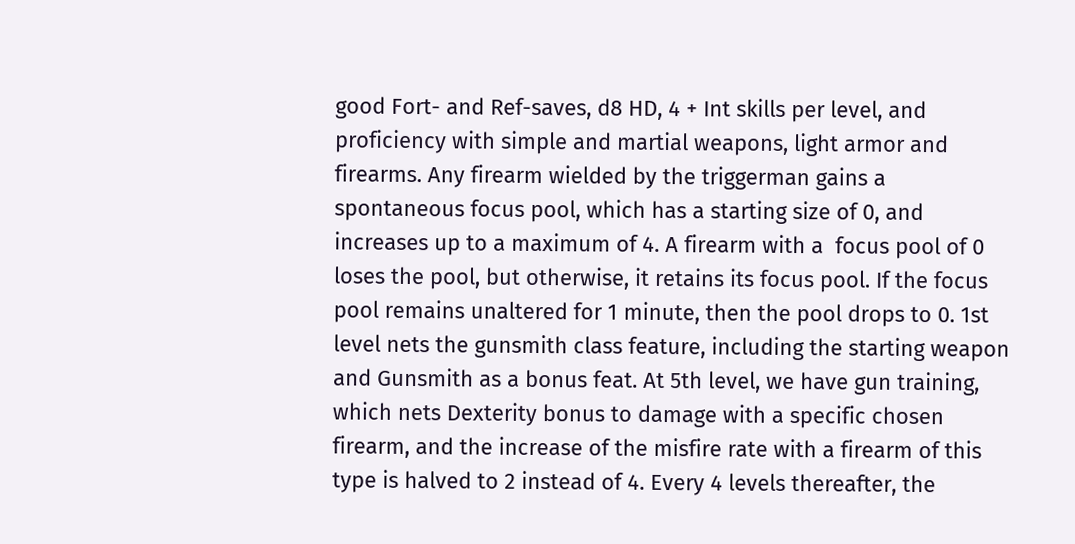good Fort- and Ref-saves, d8 HD, 4 + Int skills per level, and proficiency with simple and martial weapons, light armor and firearms. Any firearm wielded by the triggerman gains a spontaneous focus pool, which has a starting size of 0, and increases up to a maximum of 4. A firearm with a  focus pool of 0 loses the pool, but otherwise, it retains its focus pool. If the focus pool remains unaltered for 1 minute, then the pool drops to 0. 1st level nets the gunsmith class feature, including the starting weapon and Gunsmith as a bonus feat. At 5th level, we have gun training, which nets Dexterity bonus to damage with a specific chosen firearm, and the increase of the misfire rate with a firearm of this type is halved to 2 instead of 4. Every 4 levels thereafter, the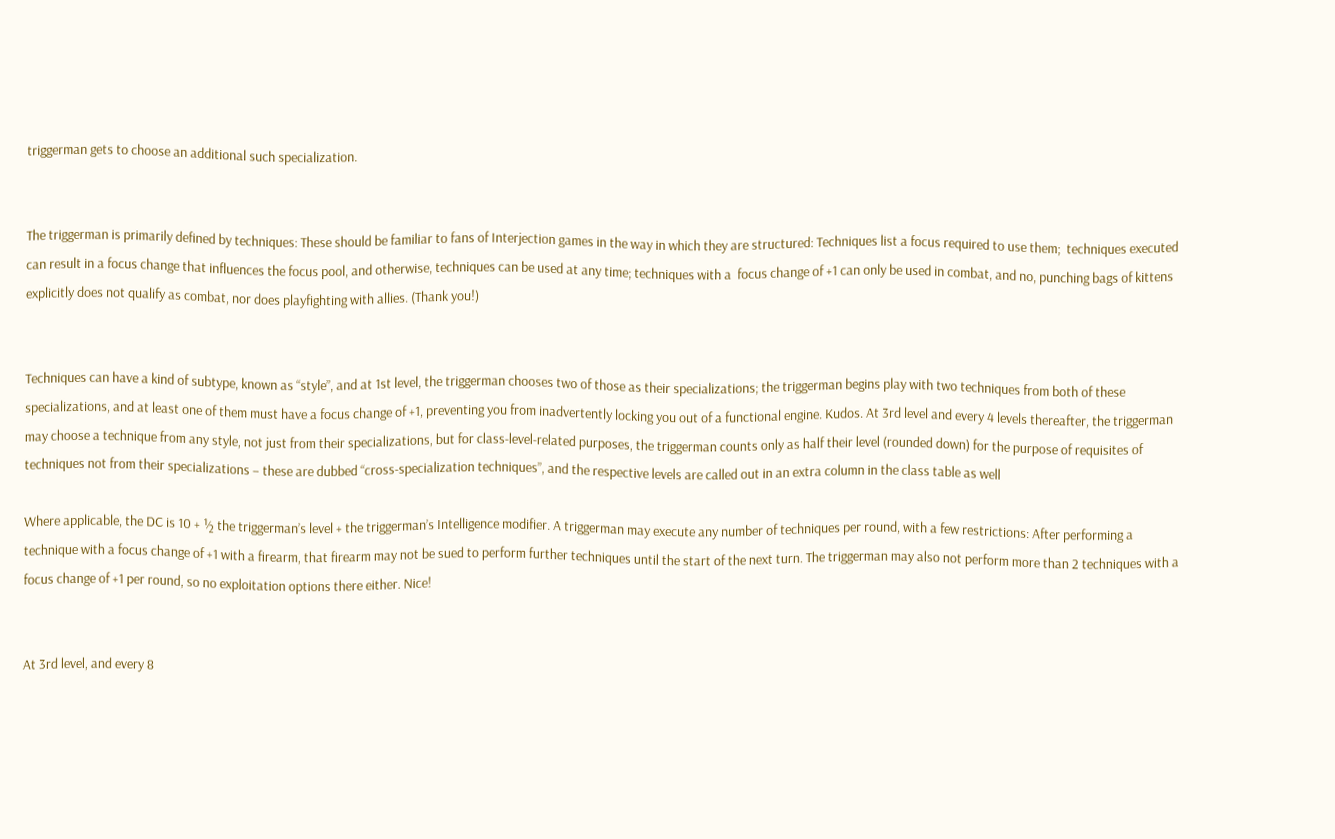triggerman gets to choose an additional such specialization.


The triggerman is primarily defined by techniques: These should be familiar to fans of Interjection games in the way in which they are structured: Techniques list a focus required to use them;  techniques executed can result in a focus change that influences the focus pool, and otherwise, techniques can be used at any time; techniques with a  focus change of +1 can only be used in combat, and no, punching bags of kittens explicitly does not qualify as combat, nor does playfighting with allies. (Thank you!)


Techniques can have a kind of subtype, known as “style”, and at 1st level, the triggerman chooses two of those as their specializations; the triggerman begins play with two techniques from both of these specializations, and at least one of them must have a focus change of +1, preventing you from inadvertently locking you out of a functional engine. Kudos. At 3rd level and every 4 levels thereafter, the triggerman may choose a technique from any style, not just from their specializations, but for class-level-related purposes, the triggerman counts only as half their level (rounded down) for the purpose of requisites of techniques not from their specializations – these are dubbed “cross-specialization techniques”, and the respective levels are called out in an extra column in the class table as well

Where applicable, the DC is 10 + ½ the triggerman’s level + the triggerman’s Intelligence modifier. A triggerman may execute any number of techniques per round, with a few restrictions: After performing a technique with a focus change of +1 with a firearm, that firearm may not be sued to perform further techniques until the start of the next turn. The triggerman may also not perform more than 2 techniques with a focus change of +1 per round, so no exploitation options there either. Nice!


At 3rd level, and every 8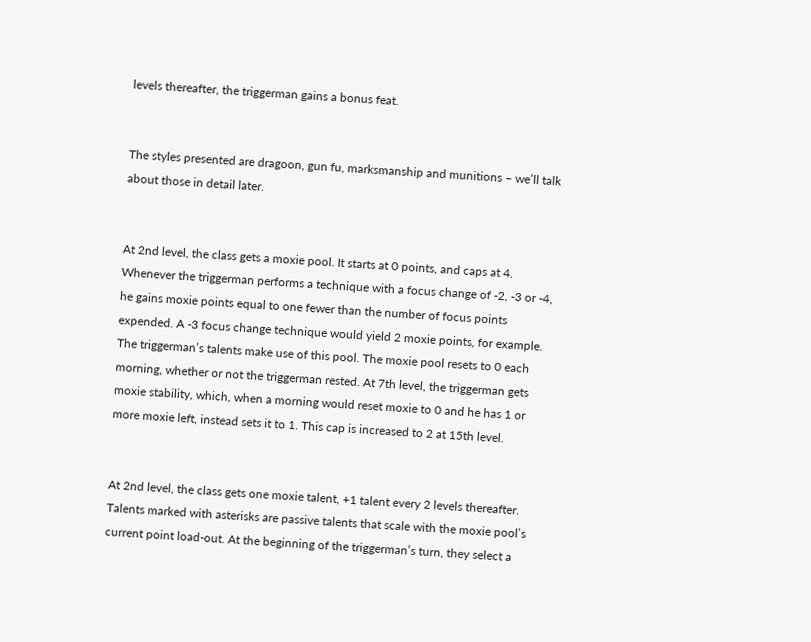levels thereafter, the triggerman gains a bonus feat.


The styles presented are dragoon, gun fu, marksmanship and munitions – we’ll talk about those in detail later.


At 2nd level, the class gets a moxie pool. It starts at 0 points, and caps at 4. Whenever the triggerman performs a technique with a focus change of -2, -3 or -4, he gains moxie points equal to one fewer than the number of focus points expended. A -3 focus change technique would yield 2 moxie points, for example. The triggerman’s talents make use of this pool. The moxie pool resets to 0 each morning, whether or not the triggerman rested. At 7th level, the triggerman gets moxie stability, which, when a morning would reset moxie to 0 and he has 1 or more moxie left, instead sets it to 1. This cap is increased to 2 at 15th level.


At 2nd level, the class gets one moxie talent, +1 talent every 2 levels thereafter. Talents marked with asterisks are passive talents that scale with the moxie pool’s current point load-out. At the beginning of the triggerman’s turn, they select a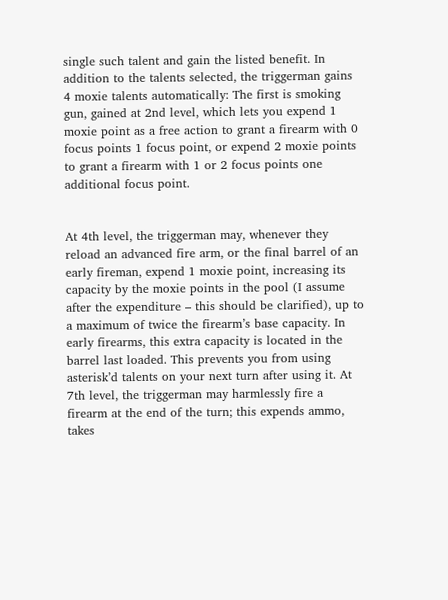single such talent and gain the listed benefit. In addition to the talents selected, the triggerman gains 4 moxie talents automatically: The first is smoking gun, gained at 2nd level, which lets you expend 1 moxie point as a free action to grant a firearm with 0 focus points 1 focus point, or expend 2 moxie points to grant a firearm with 1 or 2 focus points one additional focus point.


At 4th level, the triggerman may, whenever they reload an advanced fire arm, or the final barrel of an early fireman, expend 1 moxie point, increasing its capacity by the moxie points in the pool (I assume after the expenditure – this should be clarified), up to a maximum of twice the firearm’s base capacity. In early firearms, this extra capacity is located in the barrel last loaded. This prevents you from using asterisk’d talents on your next turn after using it. At 7th level, the triggerman may harmlessly fire a firearm at the end of the turn; this expends ammo, takes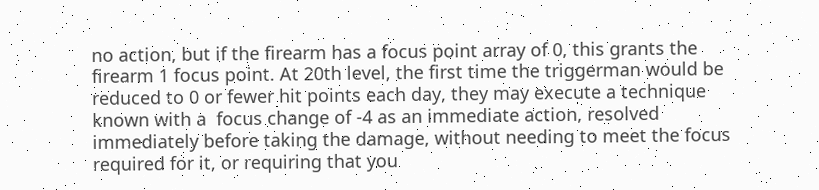no action, but if the firearm has a focus point array of 0, this grants the firearm 1 focus point. At 20th level, the first time the triggerman would be reduced to 0 or fewer hit points each day, they may execute a technique known with a  focus change of -4 as an immediate action, resolved immediately before taking the damage, without needing to meet the focus required for it, or requiring that you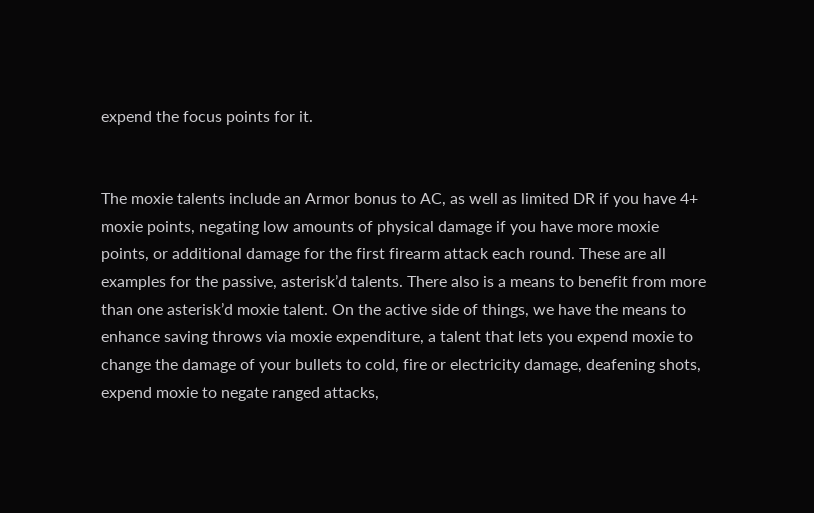expend the focus points for it.


The moxie talents include an Armor bonus to AC, as well as limited DR if you have 4+ moxie points, negating low amounts of physical damage if you have more moxie points, or additional damage for the first firearm attack each round. These are all examples for the passive, asterisk’d talents. There also is a means to benefit from more than one asterisk’d moxie talent. On the active side of things, we have the means to enhance saving throws via moxie expenditure, a talent that lets you expend moxie to change the damage of your bullets to cold, fire or electricity damage, deafening shots, expend moxie to negate ranged attacks,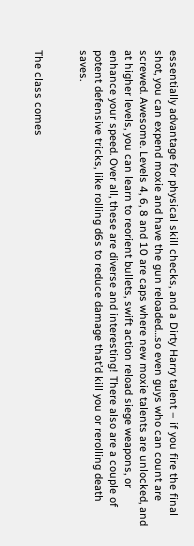essentially advantage for physical skill checks, and a Dirty Harry talent – if you fire the final shot, you can expend moxie and have the gun reloaded…so even guys who can count are screwed. Awesome. Levels 4, 6, 8 and 10 are caps where new moxie talents are unlocked, and at higher levels, you can learn to reorient bullets, swift action reload siege weapons, or enhance your speed. Over all, these are diverse and interesting! There also are a couple of potent defensive tricks, like rolling d6s to reduce damage that’d kill you or rerolling death saves.


The class comes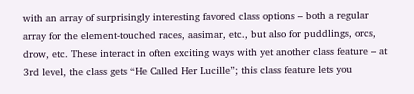with an array of surprisingly interesting favored class options – both a regular array for the element-touched races, aasimar, etc., but also for puddlings, orcs, drow, etc. These interact in often exciting ways with yet another class feature – at 3rd level, the class gets “He Called Her Lucille”; this class feature lets you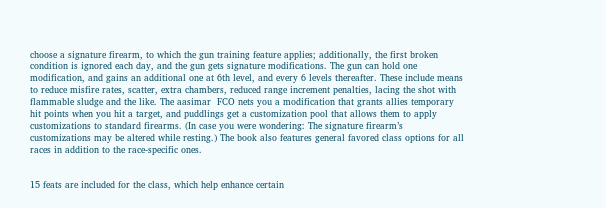choose a signature firearm, to which the gun training feature applies; additionally, the first broken condition is ignored each day, and the gun gets signature modifications. The gun can hold one modification, and gains an additional one at 6th level, and every 6 levels thereafter. These include means to reduce misfire rates, scatter, extra chambers, reduced range increment penalties, lacing the shot with flammable sludge and the like. The aasimar  FCO nets you a modification that grants allies temporary hit points when you hit a target, and puddlings get a customization pool that allows them to apply customizations to standard firearms. (In case you were wondering: The signature firearm’s customizations may be altered while resting.) The book also features general favored class options for all races in addition to the race-specific ones.


15 feats are included for the class, which help enhance certain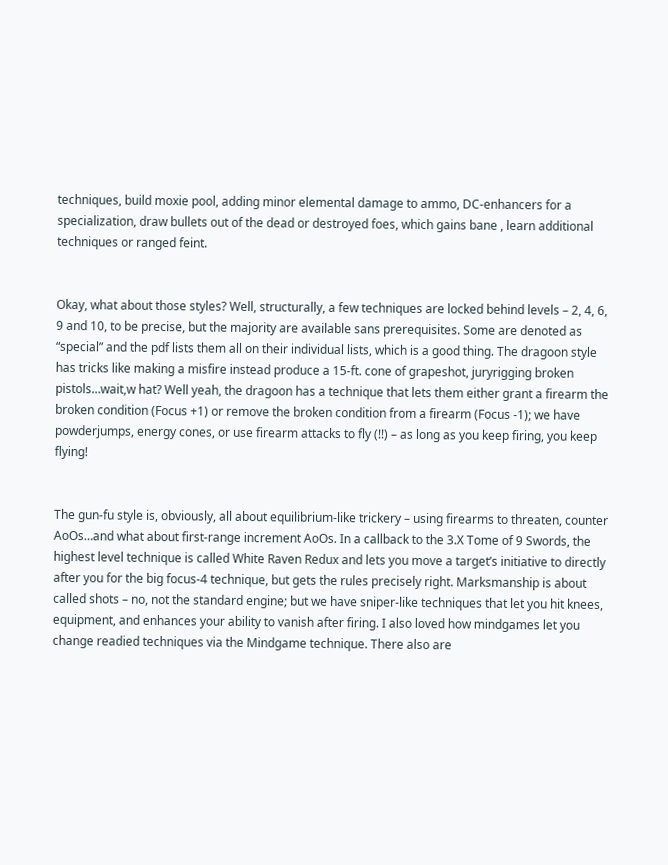techniques, build moxie pool, adding minor elemental damage to ammo, DC-enhancers for a specialization, draw bullets out of the dead or destroyed foes, which gains bane , learn additional techniques or ranged feint.


Okay, what about those styles? Well, structurally, a few techniques are locked behind levels – 2, 4, 6, 9 and 10, to be precise, but the majority are available sans prerequisites. Some are denoted as “special” and the pdf lists them all on their individual lists, which is a good thing. The dragoon style has tricks like making a misfire instead produce a 15-ft. cone of grapeshot, juryrigging broken pistols…wait,w hat? Well yeah, the dragoon has a technique that lets them either grant a firearm the broken condition (Focus +1) or remove the broken condition from a firearm (Focus -1); we have powderjumps, energy cones, or use firearm attacks to fly (!!) – as long as you keep firing, you keep flying!


The gun-fu style is, obviously, all about equilibrium-like trickery – using firearms to threaten, counter AoOs…and what about first-range increment AoOs. In a callback to the 3.X Tome of 9 Swords, the highest level technique is called White Raven Redux and lets you move a target’s initiative to directly after you for the big focus-4 technique, but gets the rules precisely right. Marksmanship is about called shots – no, not the standard engine; but we have sniper-like techniques that let you hit knees, equipment, and enhances your ability to vanish after firing. I also loved how mindgames let you change readied techniques via the Mindgame technique. There also are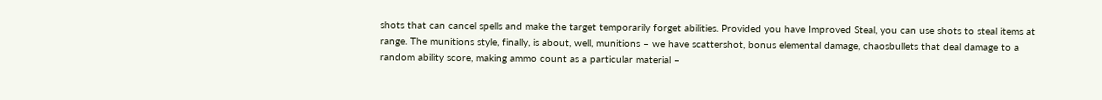shots that can cancel spells and make the target temporarily forget abilities. Provided you have Improved Steal, you can use shots to steal items at range. The munitions style, finally, is about, well, munitions – we have scattershot, bonus elemental damage, chaosbullets that deal damage to a random ability score, making ammo count as a particular material –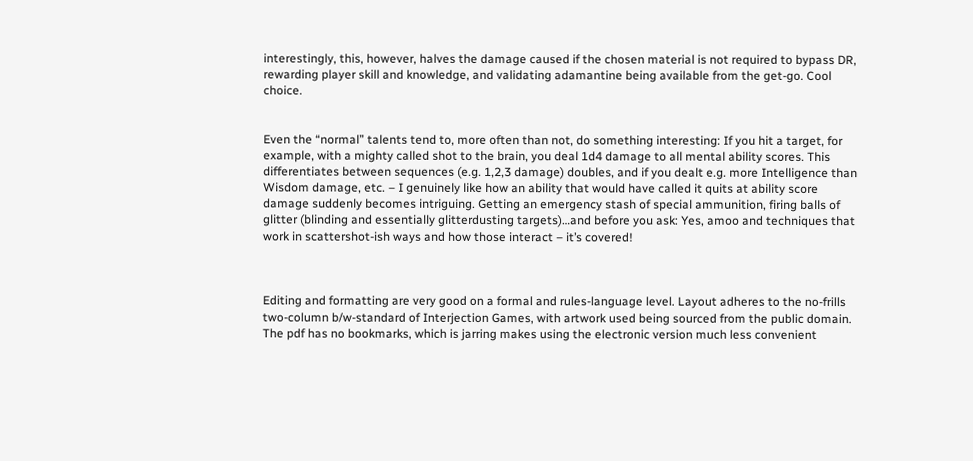interestingly, this, however, halves the damage caused if the chosen material is not required to bypass DR, rewarding player skill and knowledge, and validating adamantine being available from the get-go. Cool choice.


Even the “normal” talents tend to, more often than not, do something interesting: If you hit a target, for example, with a mighty called shot to the brain, you deal 1d4 damage to all mental ability scores. This differentiates between sequences (e.g. 1,2,3 damage) doubles, and if you dealt e.g. more Intelligence than Wisdom damage, etc. – I genuinely like how an ability that would have called it quits at ability score damage suddenly becomes intriguing. Getting an emergency stash of special ammunition, firing balls of glitter (blinding and essentially glitterdusting targets)…and before you ask: Yes, amoo and techniques that work in scattershot-ish ways and how those interact – it’s covered!



Editing and formatting are very good on a formal and rules-language level. Layout adheres to the no-frills two-column b/w-standard of Interjection Games, with artwork used being sourced from the public domain.  The pdf has no bookmarks, which is jarring makes using the electronic version much less convenient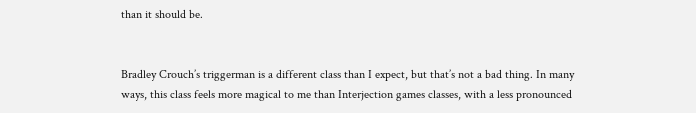than it should be.


Bradley Crouch’s triggerman is a different class than I expect, but that’s not a bad thing. In many ways, this class feels more magical to me than Interjection games classes, with a less pronounced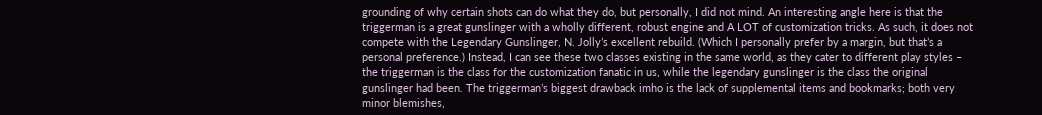grounding of why certain shots can do what they do, but personally, I did not mind. An interesting angle here is that the triggerman is a great gunslinger with a wholly different, robust engine and A LOT of customization tricks. As such, it does not compete with the Legendary Gunslinger, N. Jolly’s excellent rebuild. (Which I personally prefer by a margin, but that’s a personal preference.) Instead, I can see these two classes existing in the same world, as they cater to different play styles – the triggerman is the class for the customization fanatic in us, while the legendary gunslinger is the class the original gunslinger had been. The triggerman’s biggest drawback imho is the lack of supplemental items and bookmarks; both very minor blemishes,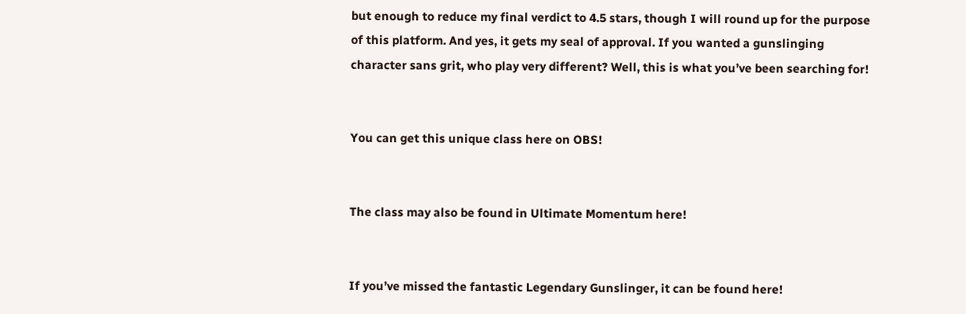but enough to reduce my final verdict to 4.5 stars, though I will round up for the purpose of this platform. And yes, it gets my seal of approval. If you wanted a gunslinging character sans grit, who play very different? Well, this is what you’ve been searching for!


You can get this unique class here on OBS!


The class may also be found in Ultimate Momentum here!


If you’ve missed the fantastic Legendary Gunslinger, it can be found here!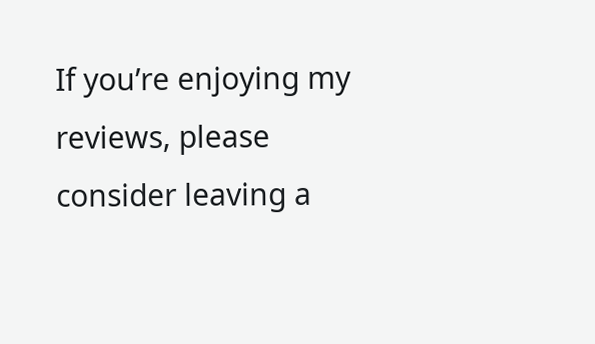If you’re enjoying my reviews, please consider leaving a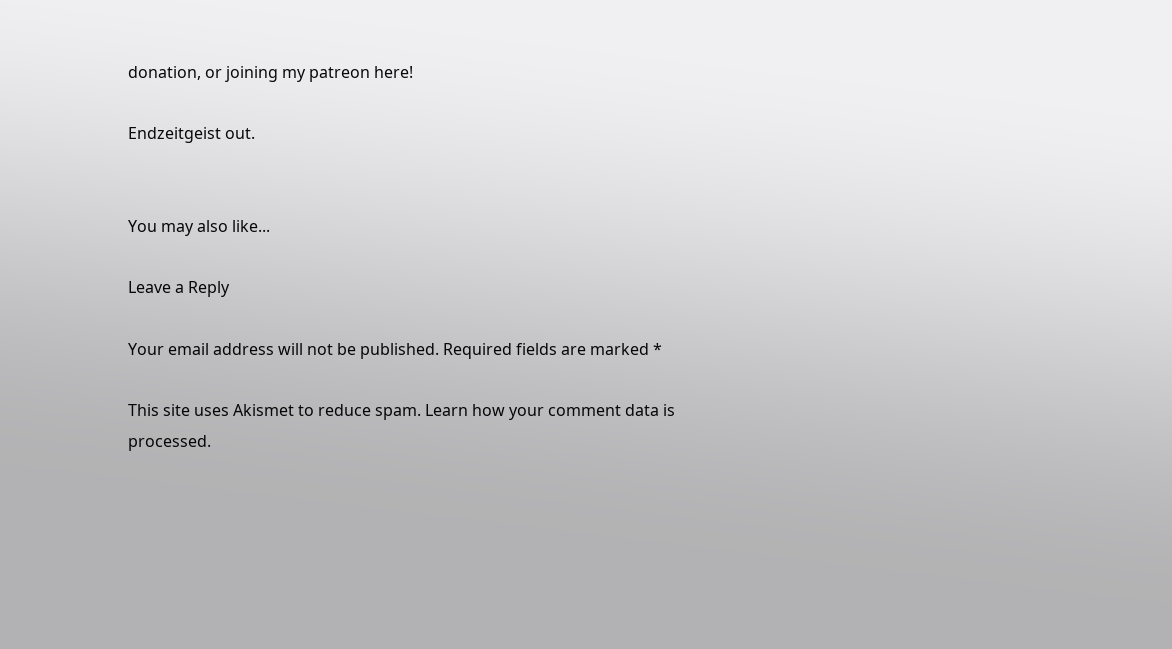donation, or joining my patreon here!

Endzeitgeist out.


You may also like...

Leave a Reply

Your email address will not be published. Required fields are marked *

This site uses Akismet to reduce spam. Learn how your comment data is processed.